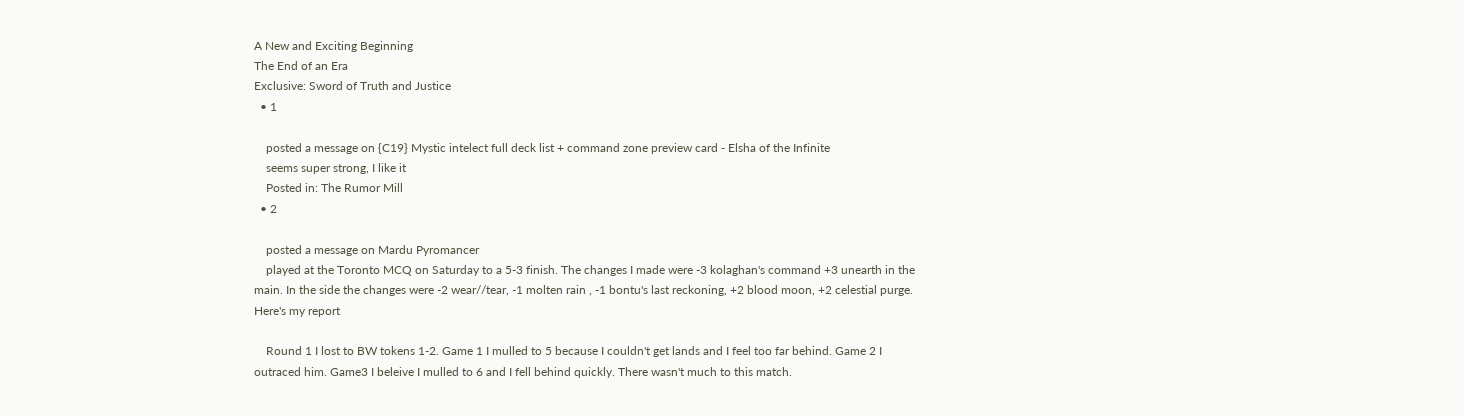A New and Exciting Beginning
The End of an Era
Exclusive: Sword of Truth and Justice
  • 1

    posted a message on {C19} Mystic intelect full deck list + command zone preview card - Elsha of the Infinite
    seems super strong, I like it
    Posted in: The Rumor Mill
  • 2

    posted a message on Mardu Pyromancer
    played at the Toronto MCQ on Saturday to a 5-3 finish. The changes I made were -3 kolaghan's command +3 unearth in the main. In the side the changes were -2 wear//tear, -1 molten rain , -1 bontu's last reckoning, +2 blood moon, +2 celestial purge. Here's my report

    Round 1 I lost to BW tokens 1-2. Game 1 I mulled to 5 because I couldn't get lands and I feel too far behind. Game 2 I outraced him. Game3 I beleive I mulled to 6 and I fell behind quickly. There wasn't much to this match.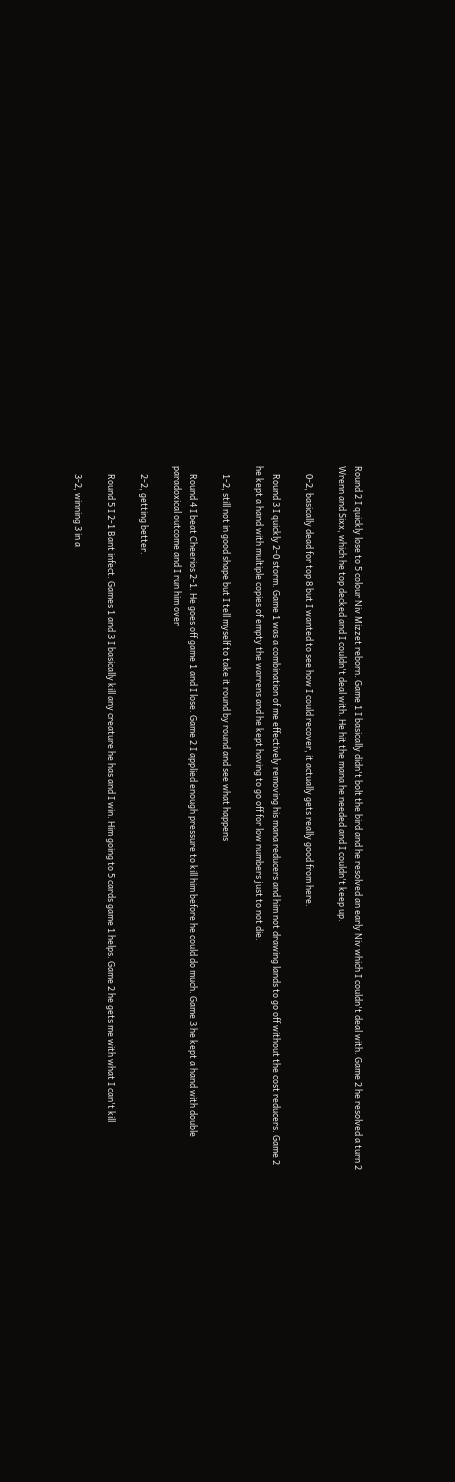Round 2 I quickly lose to 5 colour Niv Mizzet reborn. Game 1 I basically didn't bolt the bird and he resolved an early Niv which I couldn't deal with. Game 2 he resolved a turn 2 Wrenn and Sixx, which he top decked and I couldn't deal with. He hit the mana he needed and I couldn't keep up.

    0-2, basically dead for top 8 but I wanted to see how I could recover, it actually gets really good from here.

    Round 3 I quickly 2-0 storm. Game 1 was a combination of me effectively removing his mana reducers and him not drawing lands to go off without the cost reducers. Game 2 he kept a hand with multiple copies of empty the warrens and he kept having to go off for low numbers just to not die.

    1-2, still not in good shape but I tell myself to take it round by round and see what happens

    Round 4 I beat Cheerios 2-1. He goes off game 1 and I lose. Game 2 I applied enough pressure to kill him before he could do much. Game 3 he kept a hand with double paradoxical outcome and I run him over

    2-2, getting better.

    Round 5 I 2-1 Bant infect. Games 1 and 3 I basically kill any creature he has and I win. Him going to 5 cards game 1 helps. Game 2 he gets me with what I can't kill

    3-2, winning 3 in a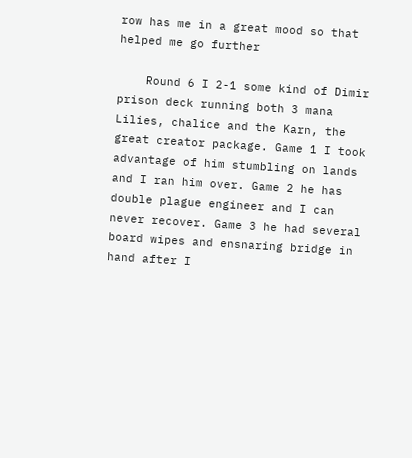row has me in a great mood so that helped me go further

    Round 6 I 2-1 some kind of Dimir prison deck running both 3 mana Lilies, chalice and the Karn, the great creator package. Game 1 I took advantage of him stumbling on lands and I ran him over. Game 2 he has double plague engineer and I can never recover. Game 3 he had several board wipes and ensnaring bridge in hand after I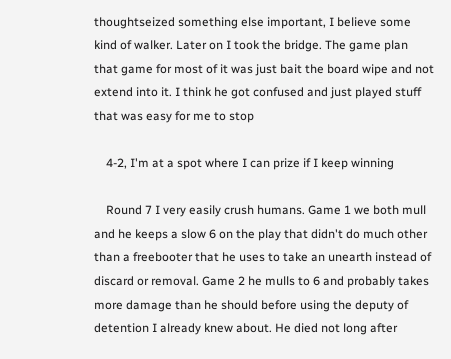thoughtseized something else important, I believe some kind of walker. Later on I took the bridge. The game plan that game for most of it was just bait the board wipe and not extend into it. I think he got confused and just played stuff that was easy for me to stop

    4-2, I'm at a spot where I can prize if I keep winning

    Round 7 I very easily crush humans. Game 1 we both mull and he keeps a slow 6 on the play that didn't do much other than a freebooter that he uses to take an unearth instead of discard or removal. Game 2 he mulls to 6 and probably takes more damage than he should before using the deputy of detention I already knew about. He died not long after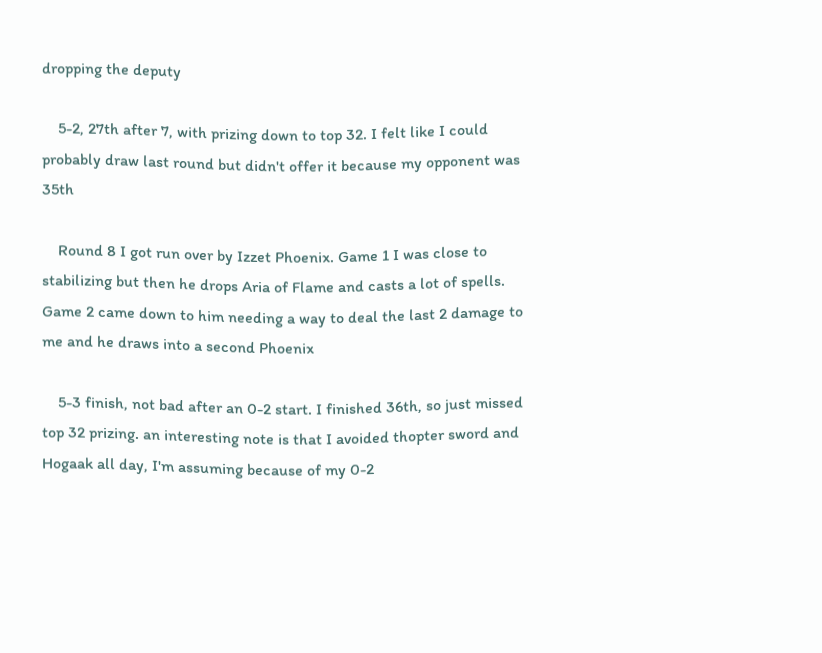dropping the deputy

    5-2, 27th after 7, with prizing down to top 32. I felt like I could probably draw last round but didn't offer it because my opponent was 35th

    Round 8 I got run over by Izzet Phoenix. Game 1 I was close to stabilizing but then he drops Aria of Flame and casts a lot of spells. Game 2 came down to him needing a way to deal the last 2 damage to me and he draws into a second Phoenix

    5-3 finish, not bad after an 0-2 start. I finished 36th, so just missed top 32 prizing. an interesting note is that I avoided thopter sword and Hogaak all day, I'm assuming because of my 0-2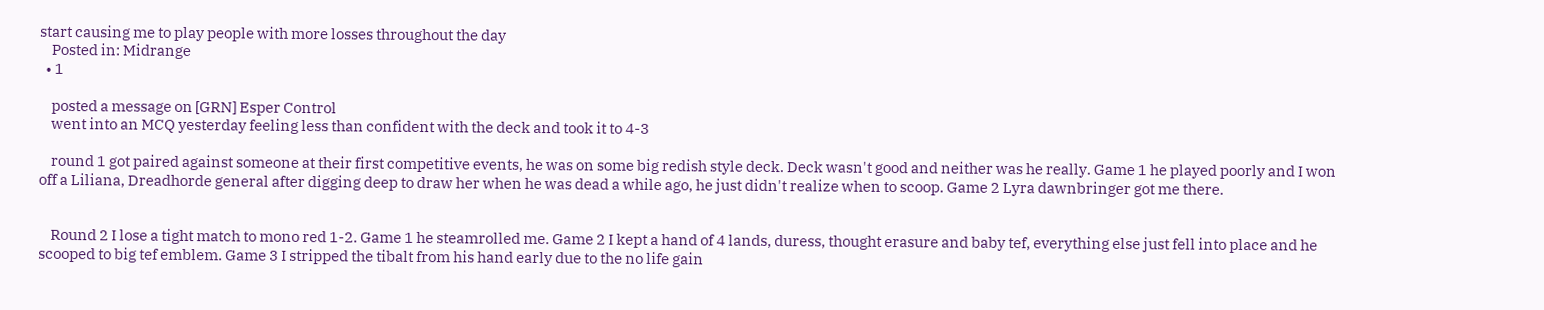start causing me to play people with more losses throughout the day
    Posted in: Midrange
  • 1

    posted a message on [GRN] Esper Control
    went into an MCQ yesterday feeling less than confident with the deck and took it to 4-3

    round 1 got paired against someone at their first competitive events, he was on some big redish style deck. Deck wasn't good and neither was he really. Game 1 he played poorly and I won off a Liliana, Dreadhorde general after digging deep to draw her when he was dead a while ago, he just didn't realize when to scoop. Game 2 Lyra dawnbringer got me there.


    Round 2 I lose a tight match to mono red 1-2. Game 1 he steamrolled me. Game 2 I kept a hand of 4 lands, duress, thought erasure and baby tef, everything else just fell into place and he scooped to big tef emblem. Game 3 I stripped the tibalt from his hand early due to the no life gain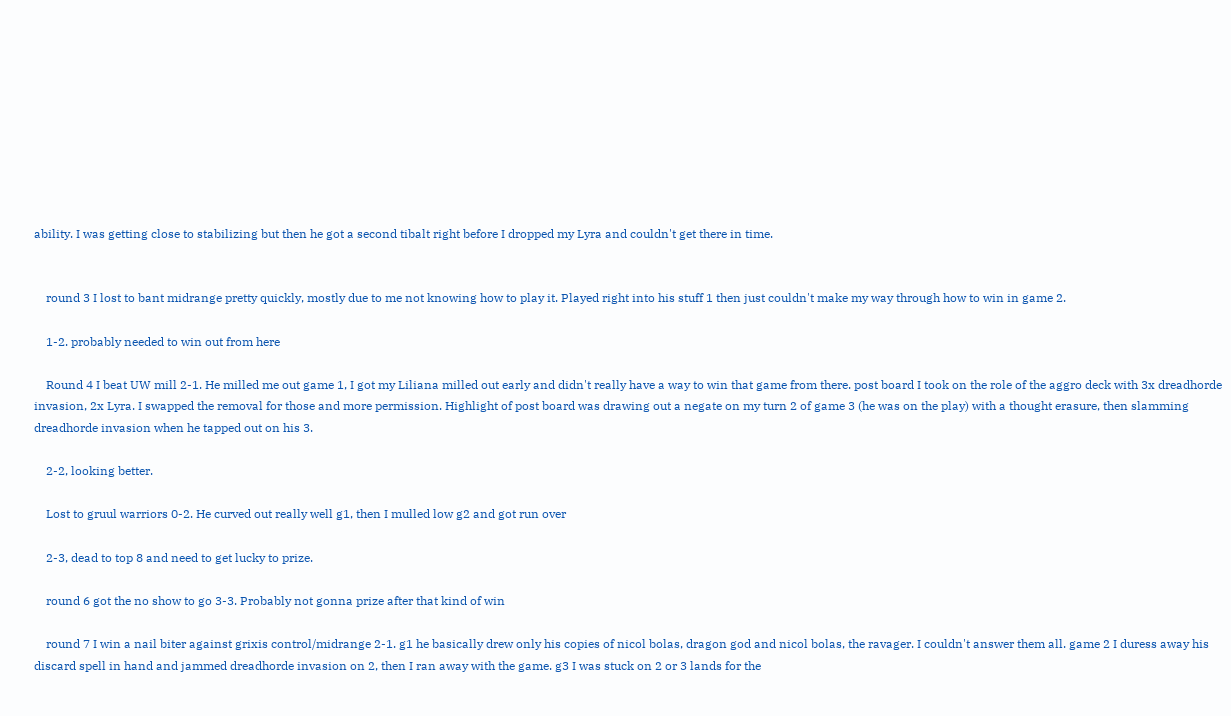ability. I was getting close to stabilizing but then he got a second tibalt right before I dropped my Lyra and couldn't get there in time.


    round 3 I lost to bant midrange pretty quickly, mostly due to me not knowing how to play it. Played right into his stuff 1 then just couldn't make my way through how to win in game 2.

    1-2. probably needed to win out from here

    Round 4 I beat UW mill 2-1. He milled me out game 1, I got my Liliana milled out early and didn't really have a way to win that game from there. post board I took on the role of the aggro deck with 3x dreadhorde invasion, 2x Lyra. I swapped the removal for those and more permission. Highlight of post board was drawing out a negate on my turn 2 of game 3 (he was on the play) with a thought erasure, then slamming dreadhorde invasion when he tapped out on his 3.

    2-2, looking better.

    Lost to gruul warriors 0-2. He curved out really well g1, then I mulled low g2 and got run over

    2-3, dead to top 8 and need to get lucky to prize.

    round 6 got the no show to go 3-3. Probably not gonna prize after that kind of win

    round 7 I win a nail biter against grixis control/midrange 2-1. g1 he basically drew only his copies of nicol bolas, dragon god and nicol bolas, the ravager. I couldn't answer them all. game 2 I duress away his discard spell in hand and jammed dreadhorde invasion on 2, then I ran away with the game. g3 I was stuck on 2 or 3 lands for the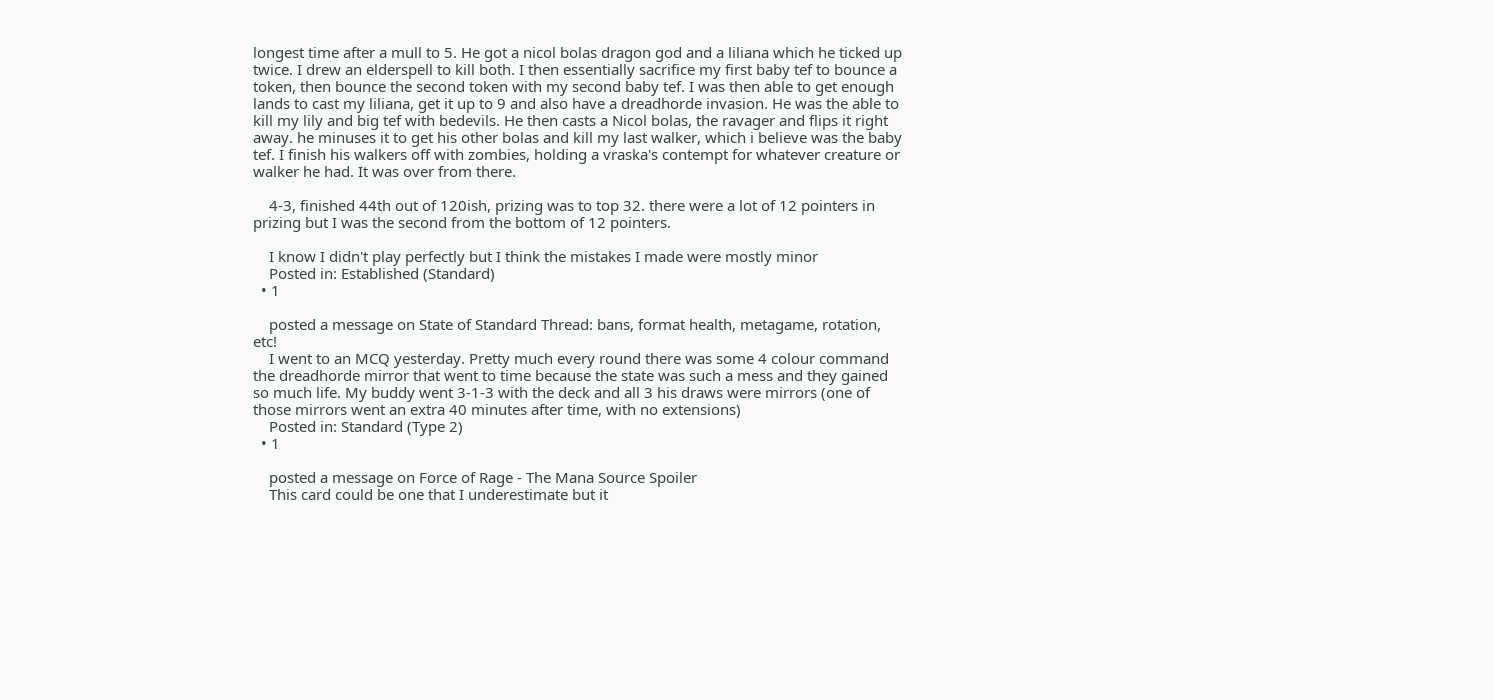longest time after a mull to 5. He got a nicol bolas dragon god and a liliana which he ticked up twice. I drew an elderspell to kill both. I then essentially sacrifice my first baby tef to bounce a token, then bounce the second token with my second baby tef. I was then able to get enough lands to cast my liliana, get it up to 9 and also have a dreadhorde invasion. He was the able to kill my lily and big tef with bedevils. He then casts a Nicol bolas, the ravager and flips it right away. he minuses it to get his other bolas and kill my last walker, which i believe was the baby tef. I finish his walkers off with zombies, holding a vraska's contempt for whatever creature or walker he had. It was over from there.

    4-3, finished 44th out of 120ish, prizing was to top 32. there were a lot of 12 pointers in prizing but I was the second from the bottom of 12 pointers.

    I know I didn't play perfectly but I think the mistakes I made were mostly minor
    Posted in: Established (Standard)
  • 1

    posted a message on State of Standard Thread: bans, format health, metagame, rotation, etc!
    I went to an MCQ yesterday. Pretty much every round there was some 4 colour command the dreadhorde mirror that went to time because the state was such a mess and they gained so much life. My buddy went 3-1-3 with the deck and all 3 his draws were mirrors (one of those mirrors went an extra 40 minutes after time, with no extensions)
    Posted in: Standard (Type 2)
  • 1

    posted a message on Force of Rage - The Mana Source Spoiler
    This card could be one that I underestimate but it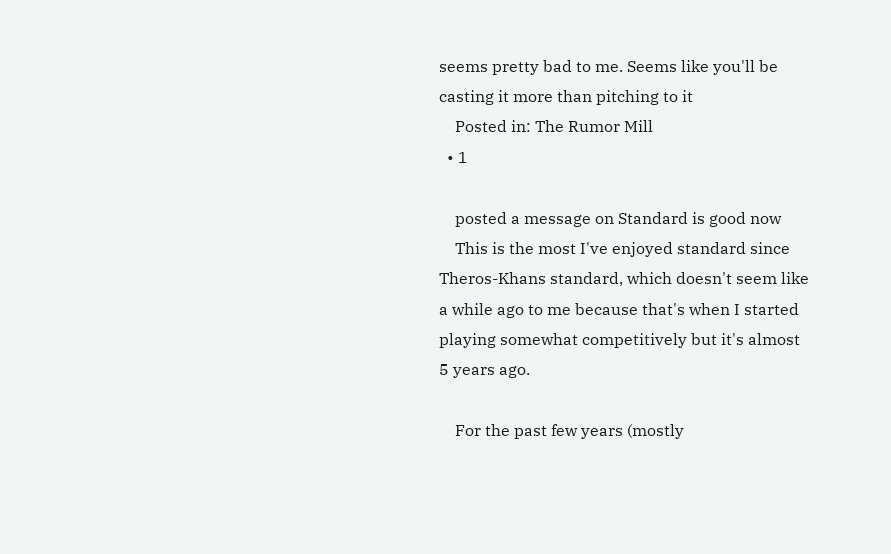seems pretty bad to me. Seems like you'll be casting it more than pitching to it
    Posted in: The Rumor Mill
  • 1

    posted a message on Standard is good now
    This is the most I've enjoyed standard since Theros-Khans standard, which doesn't seem like a while ago to me because that's when I started playing somewhat competitively but it's almost 5 years ago.

    For the past few years (mostly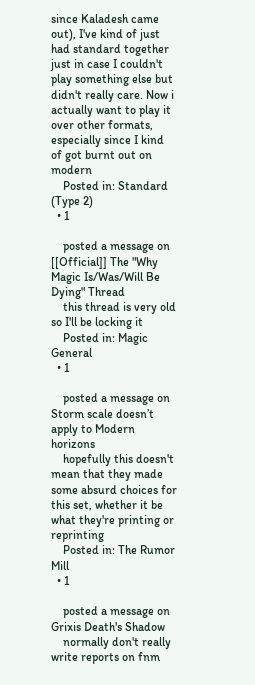since Kaladesh came out), I've kind of just had standard together just in case I couldn't play something else but didn't really care. Now i actually want to play it over other formats, especially since I kind of got burnt out on modern
    Posted in: Standard (Type 2)
  • 1

    posted a message on [[Official]] The "Why Magic Is/Was/Will Be Dying" Thread
    this thread is very old so I'll be locking it
    Posted in: Magic General
  • 1

    posted a message on Storm scale doesn’t apply to Modern horizons
    hopefully this doesn't mean that they made some absurd choices for this set, whether it be what they're printing or reprinting
    Posted in: The Rumor Mill
  • 1

    posted a message on Grixis Death's Shadow
    normally don't really write reports on fnm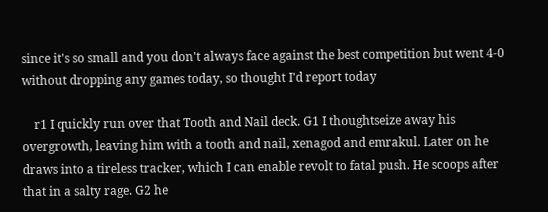since it's so small and you don't always face against the best competition but went 4-0 without dropping any games today, so thought I'd report today

    r1 I quickly run over that Tooth and Nail deck. G1 I thoughtseize away his overgrowth, leaving him with a tooth and nail, xenagod and emrakul. Later on he draws into a tireless tracker, which I can enable revolt to fatal push. He scoops after that in a salty rage. G2 he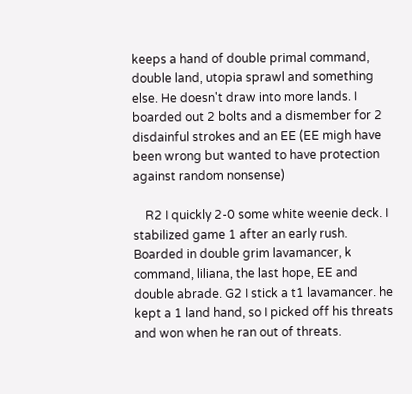keeps a hand of double primal command, double land, utopia sprawl and something else. He doesn't draw into more lands. I boarded out 2 bolts and a dismember for 2 disdainful strokes and an EE (EE migh have been wrong but wanted to have protection against random nonsense)

    R2 I quickly 2-0 some white weenie deck. I stabilized game 1 after an early rush. Boarded in double grim lavamancer, k command, liliana, the last hope, EE and double abrade. G2 I stick a t1 lavamancer. he kept a 1 land hand, so I picked off his threats and won when he ran out of threats.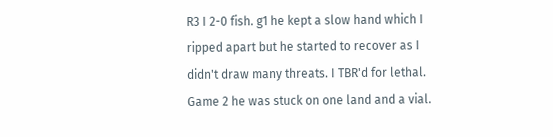R3 I 2-0 fish. g1 he kept a slow hand which I ripped apart but he started to recover as I didn't draw many threats. I TBR'd for lethal. Game 2 he was stuck on one land and a vial.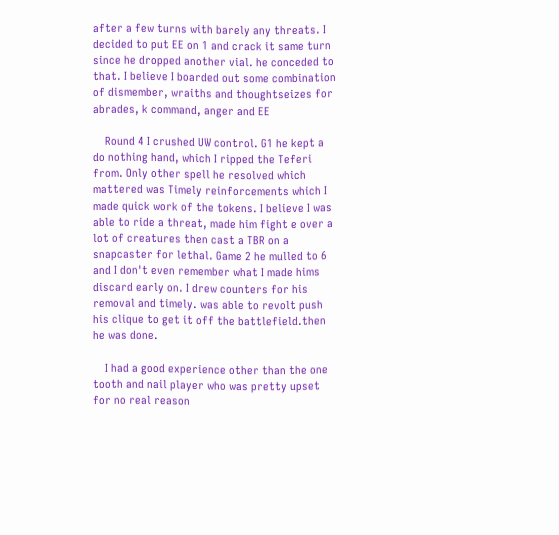after a few turns with barely any threats. I decided to put EE on 1 and crack it same turn since he dropped another vial. he conceded to that. I believe I boarded out some combination of dismember, wraiths and thoughtseizes for abrades, k command, anger and EE

    Round 4 I crushed UW control. G1 he kept a do nothing hand, which I ripped the Teferi from. Only other spell he resolved which mattered was Timely reinforcements which I made quick work of the tokens. I believe I was able to ride a threat, made him fight e over a lot of creatures then cast a TBR on a snapcaster for lethal. Game 2 he mulled to 6 and I don't even remember what I made hims discard early on. I drew counters for his removal and timely. was able to revolt push his clique to get it off the battlefield.then he was done.

    I had a good experience other than the one tooth and nail player who was pretty upset for no real reason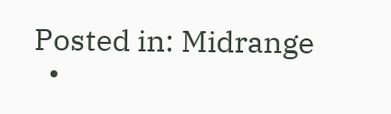Posted in: Midrange
  •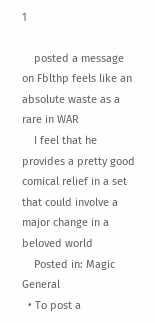1

    posted a message on Fblthp feels like an absolute waste as a rare in WAR
    I feel that he provides a pretty good comical relief in a set that could involve a major change in a beloved world
    Posted in: Magic General
  • To post a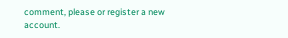comment, please or register a new account.